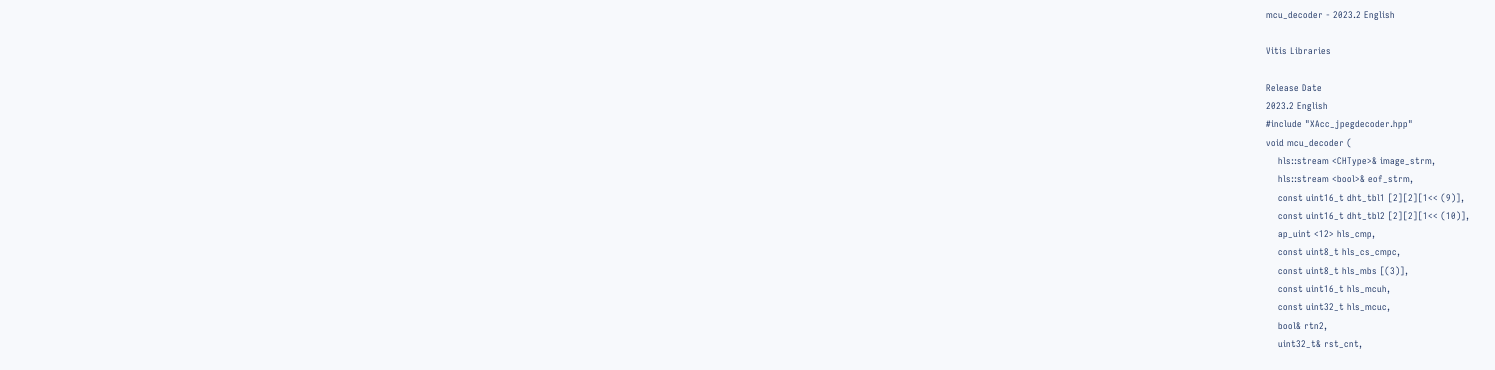mcu_decoder - 2023.2 English

Vitis Libraries

Release Date
2023.2 English
#include "XAcc_jpegdecoder.hpp"
void mcu_decoder (
    hls::stream <CHType>& image_strm,
    hls::stream <bool>& eof_strm,
    const uint16_t dht_tbl1 [2][2][1<< (9)],
    const uint16_t dht_tbl2 [2][2][1<< (10)],
    ap_uint <12> hls_cmp,
    const uint8_t hls_cs_cmpc,
    const uint8_t hls_mbs [(3)],
    const uint16_t hls_mcuh,
    const uint32_t hls_mcuc,
    bool& rtn2,
    uint32_t& rst_cnt,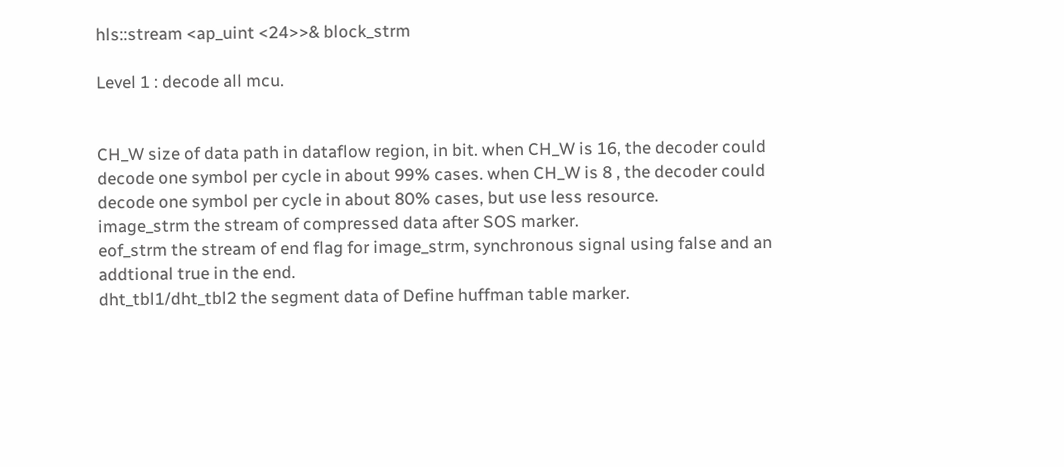hls::stream <ap_uint <24>>& block_strm

Level 1 : decode all mcu.


CH_W size of data path in dataflow region, in bit. when CH_W is 16, the decoder could decode one symbol per cycle in about 99% cases. when CH_W is 8 , the decoder could decode one symbol per cycle in about 80% cases, but use less resource.
image_strm the stream of compressed data after SOS marker.
eof_strm the stream of end flag for image_strm, synchronous signal using false and an addtional true in the end.
dht_tbl1/dht_tbl2 the segment data of Define huffman table marker.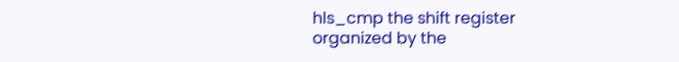hls_cmp the shift register organized by the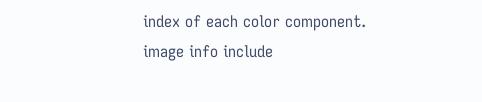index of each color component.
image info include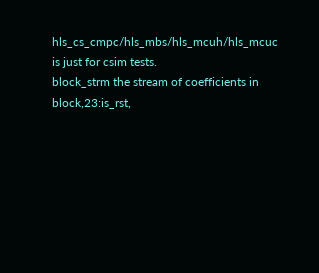hls_cs_cmpc/hls_mbs/hls_mcuh/hls_mcuc is just for csim tests.
block_strm the stream of coefficients in block,23:is_rst,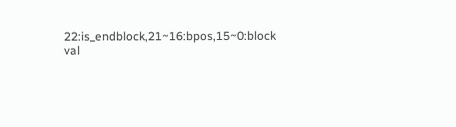22:is_endblock,21~16:bpos,15~0:block val